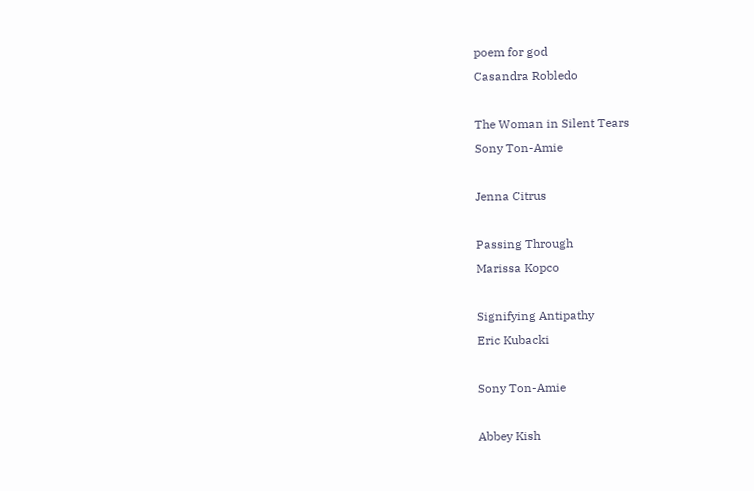poem for god
Casandra Robledo

The Woman in Silent Tears
Sony Ton-Amie

Jenna Citrus

Passing Through
Marissa Kopco

Signifying Antipathy
Eric Kubacki

Sony Ton-Amie

Abbey Kish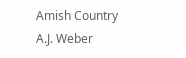Amish Country
A.J. Weber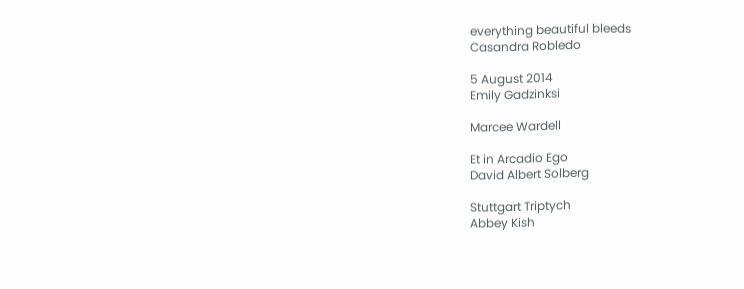everything beautiful bleeds
Casandra Robledo

5 August 2014
Emily Gadzinksi

Marcee Wardell

Et in Arcadio Ego
David Albert Solberg

Stuttgart Triptych
Abbey Kish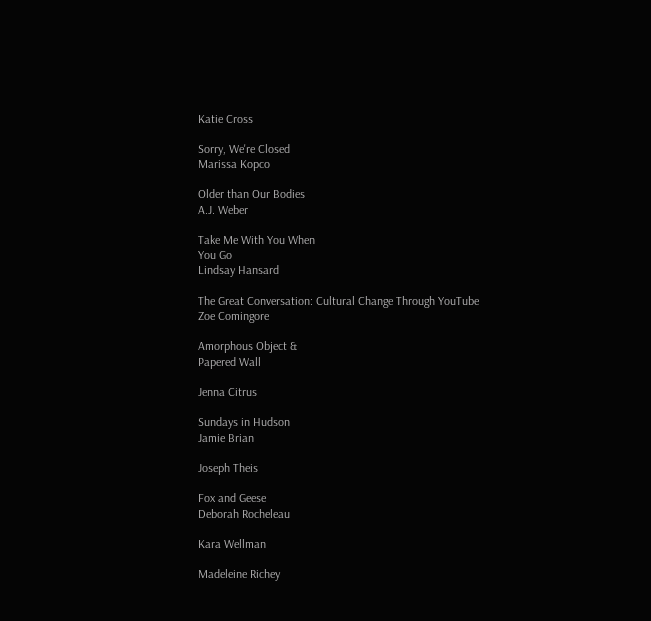Katie Cross

Sorry, We're Closed
Marissa Kopco

Older than Our Bodies
A.J. Weber

Take Me With You When
You Go
Lindsay Hansard

The Great Conversation: Cultural Change Through YouTube
Zoe Comingore

Amorphous Object &
Papered Wall

Jenna Citrus

Sundays in Hudson
Jamie Brian

Joseph Theis

Fox and Geese
Deborah Rocheleau

Kara Wellman

Madeleine Richey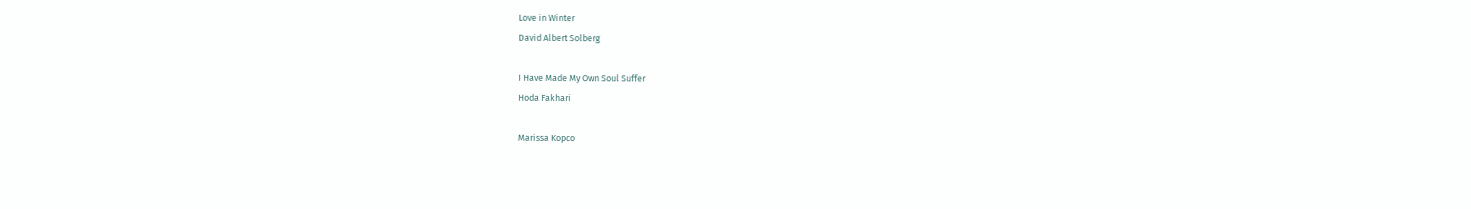Love in Winter
David Albert Solberg

I Have Made My Own Soul Suffer
Hoda Fakhari

Marissa Kopco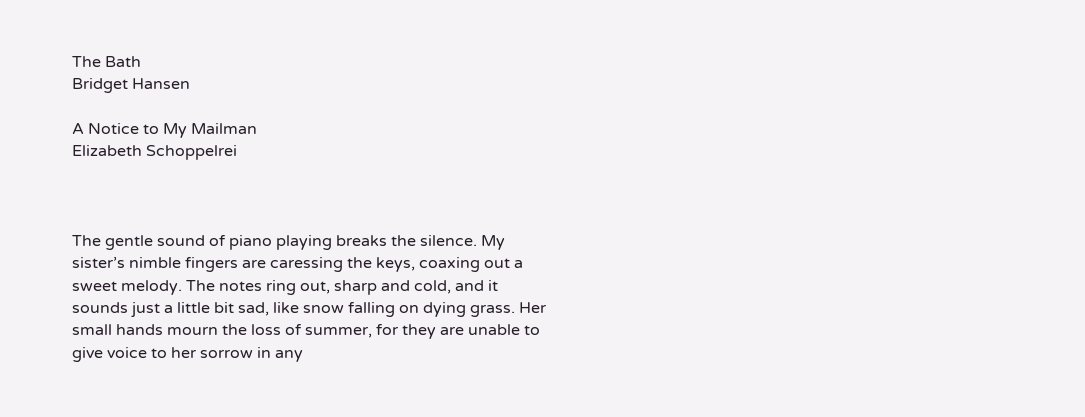The Bath
Bridget Hansen

A Notice to My Mailman
Elizabeth Schoppelrei



The gentle sound of piano playing breaks the silence. My sister’s nimble fingers are caressing the keys, coaxing out a sweet melody. The notes ring out, sharp and cold, and it sounds just a little bit sad, like snow falling on dying grass. Her small hands mourn the loss of summer, for they are unable to give voice to her sorrow in any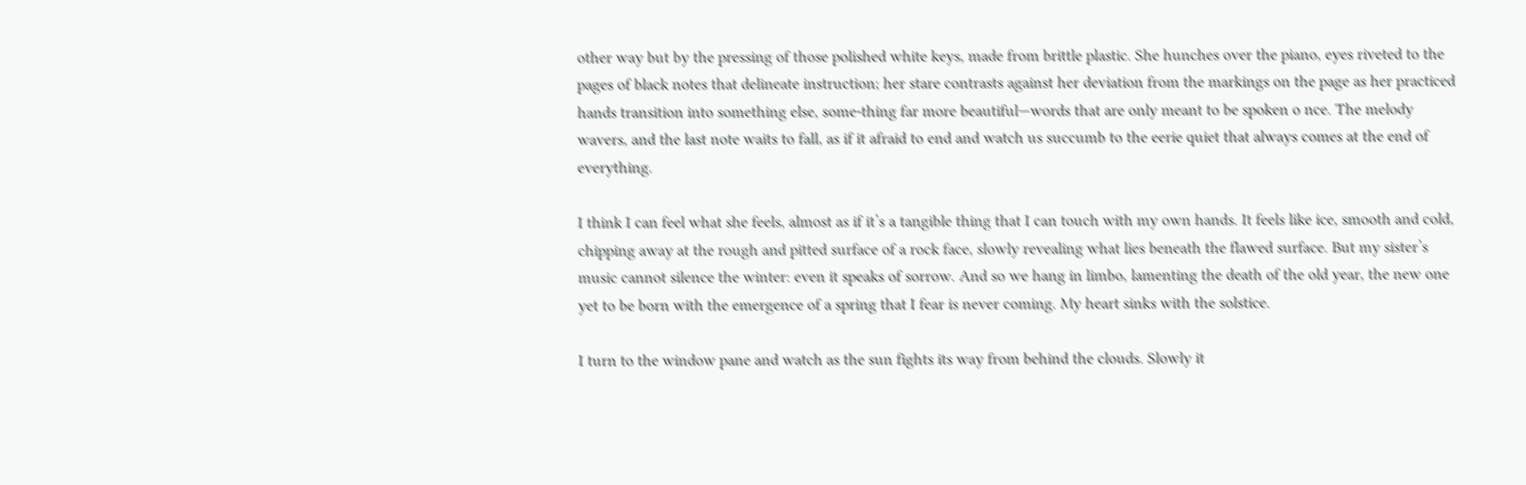other way but by the pressing of those polished white keys, made from brittle plastic. She hunches over the piano, eyes riveted to the pages of black notes that delineate instruction; her stare contrasts against her deviation from the markings on the page as her practiced hands transition into something else, some-thing far more beautiful—words that are only meant to be spoken o nce. The melody wavers, and the last note waits to fall, as if it afraid to end and watch us succumb to the eerie quiet that always comes at the end of everything.

I think I can feel what she feels, almost as if it’s a tangible thing that I can touch with my own hands. It feels like ice, smooth and cold, chipping away at the rough and pitted surface of a rock face, slowly revealing what lies beneath the flawed surface. But my sister’s music cannot silence the winter: even it speaks of sorrow. And so we hang in limbo, lamenting the death of the old year, the new one yet to be born with the emergence of a spring that I fear is never coming. My heart sinks with the solstice.

I turn to the window pane and watch as the sun fights its way from behind the clouds. Slowly it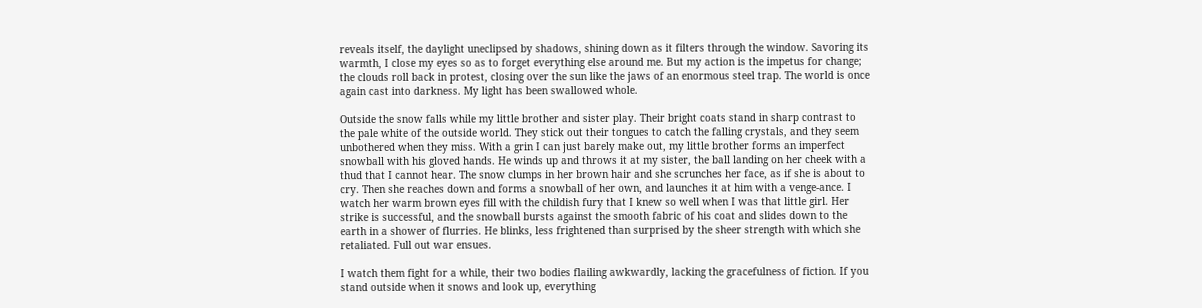reveals itself, the daylight uneclipsed by shadows, shining down as it filters through the window. Savoring its warmth, I close my eyes so as to forget everything else around me. But my action is the impetus for change; the clouds roll back in protest, closing over the sun like the jaws of an enormous steel trap. The world is once again cast into darkness. My light has been swallowed whole.

Outside the snow falls while my little brother and sister play. Their bright coats stand in sharp contrast to the pale white of the outside world. They stick out their tongues to catch the falling crystals, and they seem unbothered when they miss. With a grin I can just barely make out, my little brother forms an imperfect snowball with his gloved hands. He winds up and throws it at my sister, the ball landing on her cheek with a thud that I cannot hear. The snow clumps in her brown hair and she scrunches her face, as if she is about to cry. Then she reaches down and forms a snowball of her own, and launches it at him with a venge-ance. I watch her warm brown eyes fill with the childish fury that I knew so well when I was that little girl. Her strike is successful, and the snowball bursts against the smooth fabric of his coat and slides down to the earth in a shower of flurries. He blinks, less frightened than surprised by the sheer strength with which she retaliated. Full out war ensues.

I watch them fight for a while, their two bodies flailing awkwardly, lacking the gracefulness of fiction. If you stand outside when it snows and look up, everything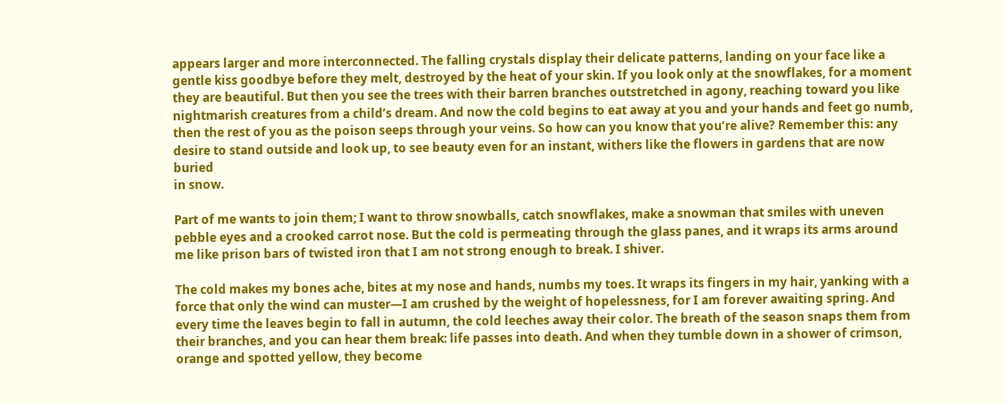appears larger and more interconnected. The falling crystals display their delicate patterns, landing on your face like a gentle kiss goodbye before they melt, destroyed by the heat of your skin. If you look only at the snowflakes, for a moment they are beautiful. But then you see the trees with their barren branches outstretched in agony, reaching toward you like nightmarish creatures from a child’s dream. And now the cold begins to eat away at you and your hands and feet go numb, then the rest of you as the poison seeps through your veins. So how can you know that you’re alive? Remember this: any desire to stand outside and look up, to see beauty even for an instant, withers like the flowers in gardens that are now buried
in snow.

Part of me wants to join them; I want to throw snowballs, catch snowflakes, make a snowman that smiles with uneven pebble eyes and a crooked carrot nose. But the cold is permeating through the glass panes, and it wraps its arms around me like prison bars of twisted iron that I am not strong enough to break. I shiver.

The cold makes my bones ache, bites at my nose and hands, numbs my toes. It wraps its fingers in my hair, yanking with a force that only the wind can muster—I am crushed by the weight of hopelessness, for I am forever awaiting spring. And every time the leaves begin to fall in autumn, the cold leeches away their color. The breath of the season snaps them from their branches, and you can hear them break: life passes into death. And when they tumble down in a shower of crimson, orange and spotted yellow, they become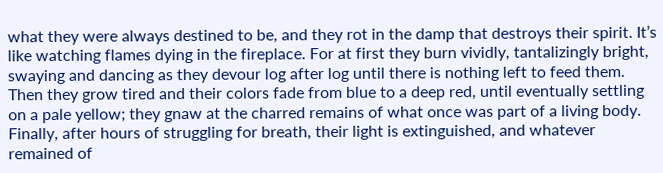what they were always destined to be, and they rot in the damp that destroys their spirit. It’s like watching flames dying in the fireplace. For at first they burn vividly, tantalizingly bright, swaying and dancing as they devour log after log until there is nothing left to feed them. Then they grow tired and their colors fade from blue to a deep red, until eventually settling on a pale yellow; they gnaw at the charred remains of what once was part of a living body. Finally, after hours of struggling for breath, their light is extinguished, and whatever remained of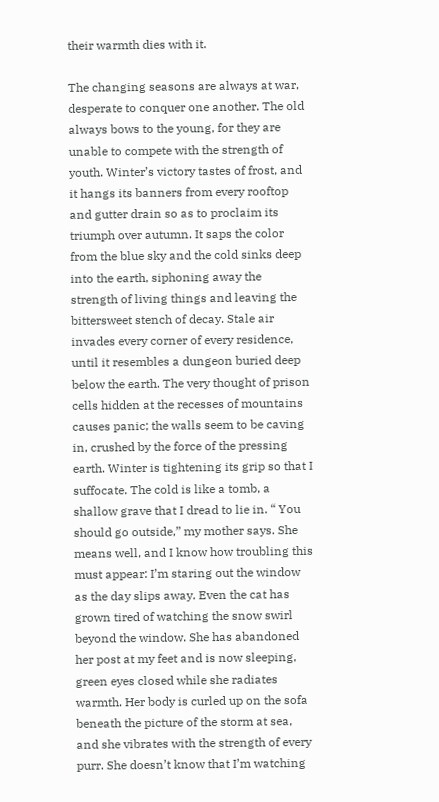their warmth dies with it.

The changing seasons are always at war, desperate to conquer one another. The old always bows to the young, for they are unable to compete with the strength of youth. Winter’s victory tastes of frost, and it hangs its banners from every rooftop and gutter drain so as to proclaim its triumph over autumn. It saps the color from the blue sky and the cold sinks deep into the earth, siphoning away the strength of living things and leaving the bittersweet stench of decay. Stale air invades every corner of every residence, until it resembles a dungeon buried deep below the earth. The very thought of prison cells hidden at the recesses of mountains causes panic; the walls seem to be caving in, crushed by the force of the pressing earth. Winter is tightening its grip so that I suffocate. The cold is like a tomb, a shallow grave that I dread to lie in. “ You should go outside,” my mother says. She means well, and I know how troubling this must appear: I’m staring out the window as the day slips away. Even the cat has grown tired of watching the snow swirl beyond the window. She has abandoned her post at my feet and is now sleeping, green eyes closed while she radiates warmth. Her body is curled up on the sofa beneath the picture of the storm at sea, and she vibrates with the strength of every purr. She doesn’t know that I’m watching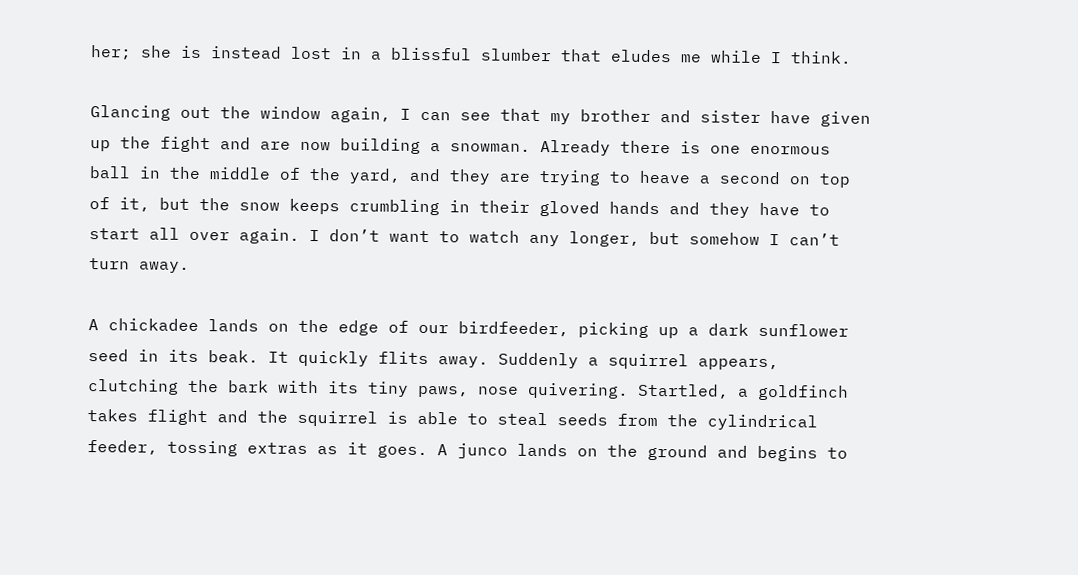her; she is instead lost in a blissful slumber that eludes me while I think.

Glancing out the window again, I can see that my brother and sister have given up the fight and are now building a snowman. Already there is one enormous ball in the middle of the yard, and they are trying to heave a second on top of it, but the snow keeps crumbling in their gloved hands and they have to start all over again. I don’t want to watch any longer, but somehow I can’t turn away.

A chickadee lands on the edge of our birdfeeder, picking up a dark sunflower seed in its beak. It quickly flits away. Suddenly a squirrel appears, clutching the bark with its tiny paws, nose quivering. Startled, a goldfinch takes flight and the squirrel is able to steal seeds from the cylindrical feeder, tossing extras as it goes. A junco lands on the ground and begins to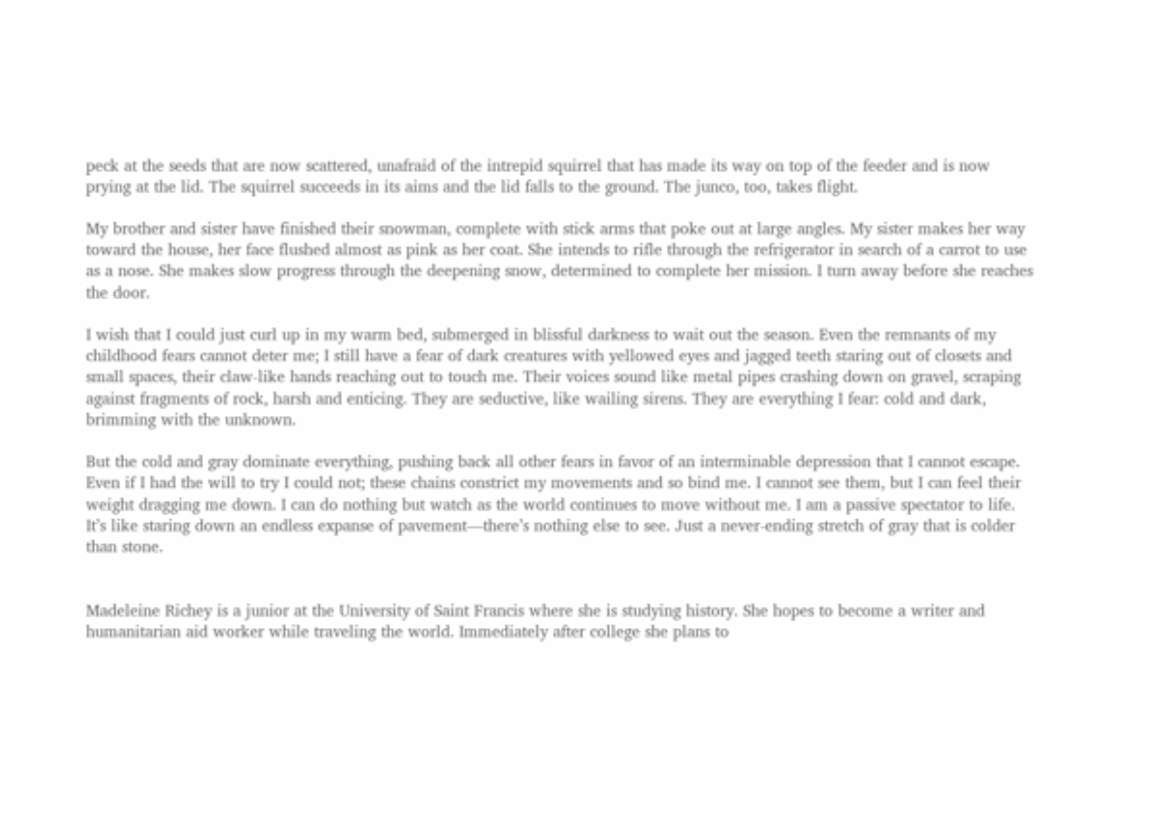peck at the seeds that are now scattered, unafraid of the intrepid squirrel that has made its way on top of the feeder and is now prying at the lid. The squirrel succeeds in its aims and the lid falls to the ground. The junco, too, takes flight.

My brother and sister have finished their snowman, complete with stick arms that poke out at large angles. My sister makes her way toward the house, her face flushed almost as pink as her coat. She intends to rifle through the refrigerator in search of a carrot to use as a nose. She makes slow progress through the deepening snow, determined to complete her mission. I turn away before she reaches
the door.

I wish that I could just curl up in my warm bed, submerged in blissful darkness to wait out the season. Even the remnants of my childhood fears cannot deter me; I still have a fear of dark creatures with yellowed eyes and jagged teeth staring out of closets and small spaces, their claw-like hands reaching out to touch me. Their voices sound like metal pipes crashing down on gravel, scraping against fragments of rock, harsh and enticing. They are seductive, like wailing sirens. They are everything I fear: cold and dark, brimming with the unknown.

But the cold and gray dominate everything, pushing back all other fears in favor of an interminable depression that I cannot escape. Even if I had the will to try I could not; these chains constrict my movements and so bind me. I cannot see them, but I can feel their weight dragging me down. I can do nothing but watch as the world continues to move without me. I am a passive spectator to life. It’s like staring down an endless expanse of pavement—there’s nothing else to see. Just a never-ending stretch of gray that is colder than stone.


Madeleine Richey is a junior at the University of Saint Francis where she is studying history. She hopes to become a writer and humanitarian aid worker while traveling the world. Immediately after college she plans to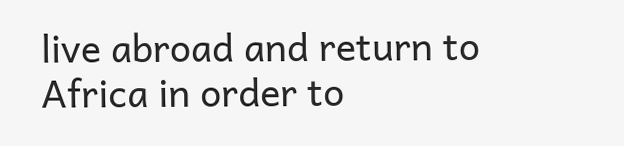live abroad and return to Africa in order to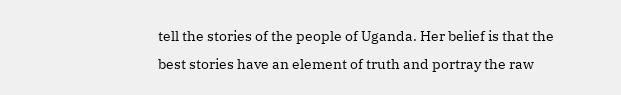tell the stories of the people of Uganda. Her belief is that the best stories have an element of truth and portray the raw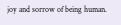joy and sorrow of being human.